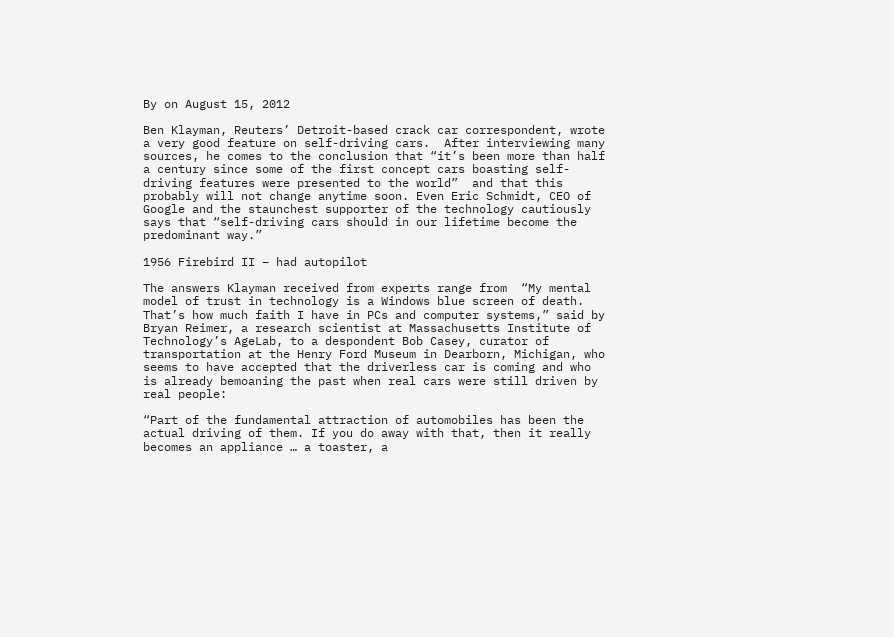By on August 15, 2012

Ben Klayman, Reuters’ Detroit-based crack car correspondent, wrote a very good feature on self-driving cars.  After interviewing many sources, he comes to the conclusion that “it’s been more than half a century since some of the first concept cars boasting self-driving features were presented to the world”  and that this probably will not change anytime soon. Even Eric Schmidt, CEO of Google and the staunchest supporter of the technology cautiously says that “self-driving cars should in our lifetime become the predominant way.”

1956 Firebird II – had autopilot

The answers Klayman received from experts range from  “My mental model of trust in technology is a Windows blue screen of death. That’s how much faith I have in PCs and computer systems,” said by Bryan Reimer, a research scientist at Massachusetts Institute of Technology’s AgeLab, to a despondent Bob Casey, curator of transportation at the Henry Ford Museum in Dearborn, Michigan, who seems to have accepted that the driverless car is coming and who is already bemoaning the past when real cars were still driven by real people:

“Part of the fundamental attraction of automobiles has been the actual driving of them. If you do away with that, then it really becomes an appliance … a toaster, a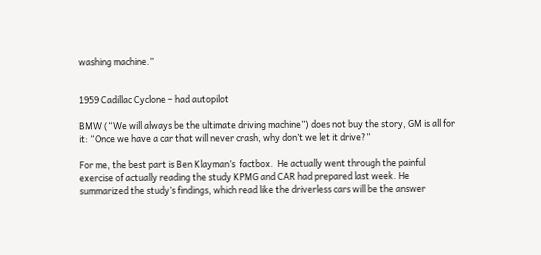washing machine.”


1959 Cadillac Cyclone – had autopilot

BMW (“We will always be the ultimate driving machine”) does not buy the story, GM is all for it: “Once we have a car that will never crash, why don’t we let it drive?”

For me, the best part is Ben Klayman’s  factbox.  He actually went through the painful exercise of actually reading the study KPMG and CAR had prepared last week. He summarized the study’s findings, which read like the driverless cars will be the answer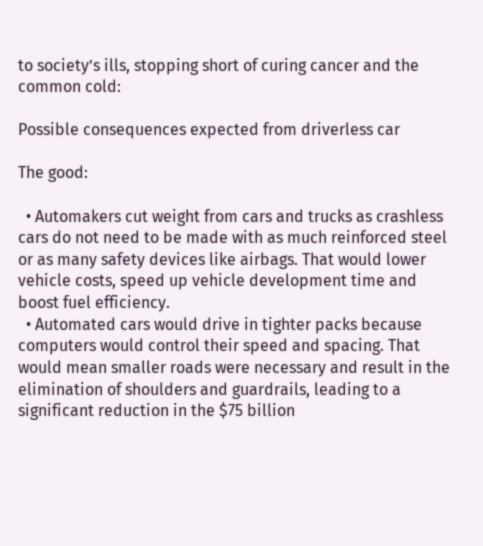to society’s ills, stopping short of curing cancer and the common cold:

Possible consequences expected from driverless car

The good:

  • Automakers cut weight from cars and trucks as crashless cars do not need to be made with as much reinforced steel or as many safety devices like airbags. That would lower vehicle costs, speed up vehicle development time and boost fuel efficiency.
  • Automated cars would drive in tighter packs because computers would control their speed and spacing. That would mean smaller roads were necessary and result in the elimination of shoulders and guardrails, leading to a significant reduction in the $75 billion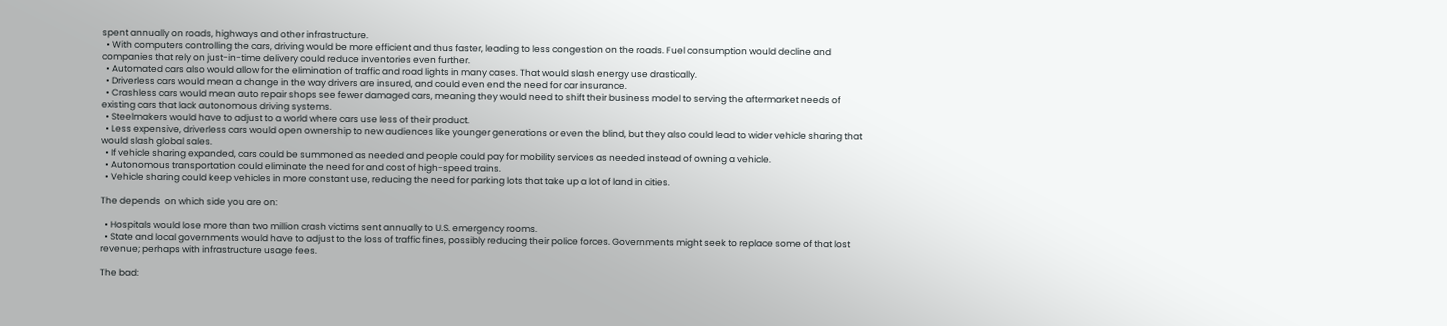spent annually on roads, highways and other infrastructure.
  • With computers controlling the cars, driving would be more efficient and thus faster, leading to less congestion on the roads. Fuel consumption would decline and companies that rely on just-in-time delivery could reduce inventories even further.
  • Automated cars also would allow for the elimination of traffic and road lights in many cases. That would slash energy use drastically.
  • Driverless cars would mean a change in the way drivers are insured, and could even end the need for car insurance.
  • Crashless cars would mean auto repair shops see fewer damaged cars, meaning they would need to shift their business model to serving the aftermarket needs of existing cars that lack autonomous driving systems.
  • Steelmakers would have to adjust to a world where cars use less of their product.
  • Less expensive, driverless cars would open ownership to new audiences like younger generations or even the blind, but they also could lead to wider vehicle sharing that would slash global sales.
  • If vehicle sharing expanded, cars could be summoned as needed and people could pay for mobility services as needed instead of owning a vehicle.
  • Autonomous transportation could eliminate the need for and cost of high-speed trains.
  • Vehicle sharing could keep vehicles in more constant use, reducing the need for parking lots that take up a lot of land in cities.

The depends  on which side you are on:

  • Hospitals would lose more than two million crash victims sent annually to U.S. emergency rooms.
  • State and local governments would have to adjust to the loss of traffic fines, possibly reducing their police forces. Governments might seek to replace some of that lost revenue; perhaps with infrastructure usage fees.

The bad: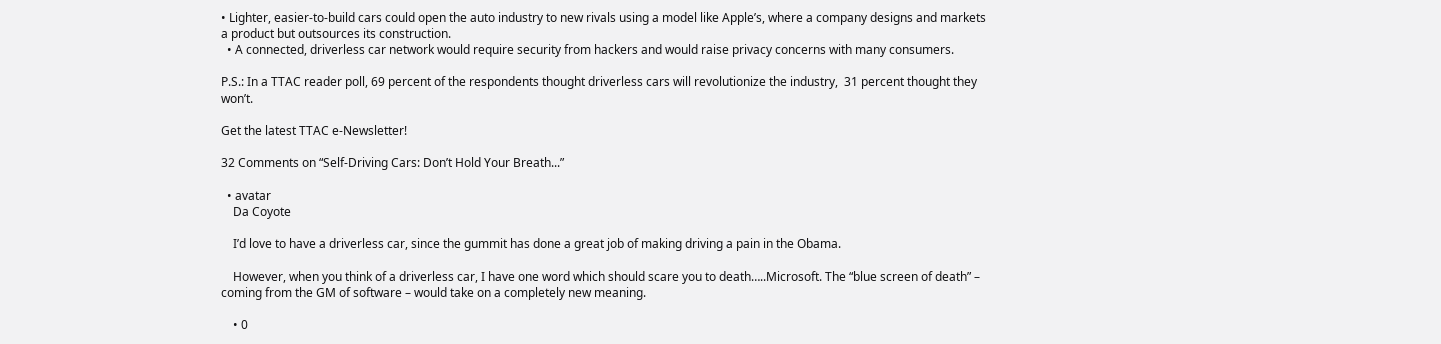• Lighter, easier-to-build cars could open the auto industry to new rivals using a model like Apple’s, where a company designs and markets a product but outsources its construction.
  • A connected, driverless car network would require security from hackers and would raise privacy concerns with many consumers.

P.S.: In a TTAC reader poll, 69 percent of the respondents thought driverless cars will revolutionize the industry,  31 percent thought they won’t.

Get the latest TTAC e-Newsletter!

32 Comments on “Self-Driving Cars: Don’t Hold Your Breath...”

  • avatar
    Da Coyote

    I’d love to have a driverless car, since the gummit has done a great job of making driving a pain in the Obama.

    However, when you think of a driverless car, I have one word which should scare you to death…..Microsoft. The “blue screen of death” – coming from the GM of software – would take on a completely new meaning.

    • 0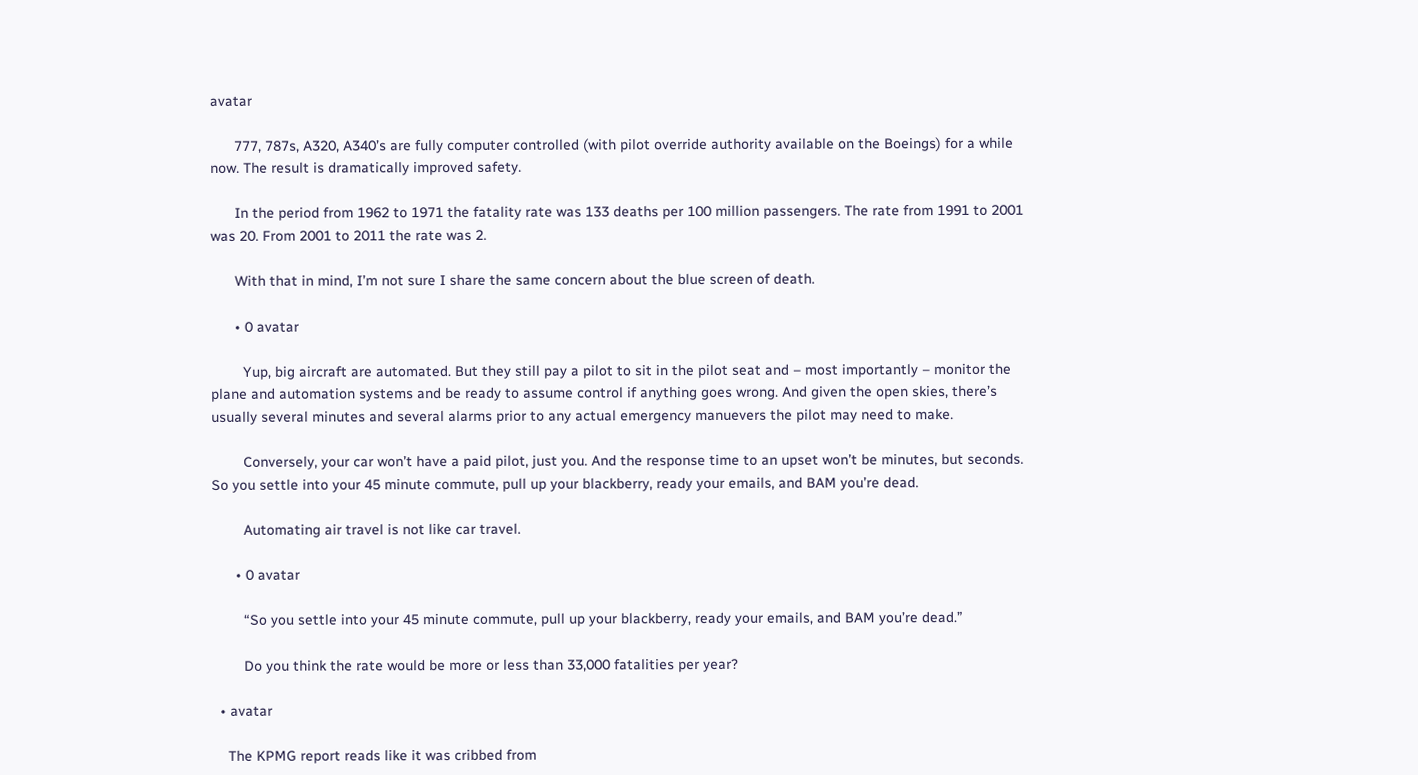avatar

      777, 787s, A320, A340’s are fully computer controlled (with pilot override authority available on the Boeings) for a while now. The result is dramatically improved safety.

      In the period from 1962 to 1971 the fatality rate was 133 deaths per 100 million passengers. The rate from 1991 to 2001 was 20. From 2001 to 2011 the rate was 2.

      With that in mind, I’m not sure I share the same concern about the blue screen of death.

      • 0 avatar

        Yup, big aircraft are automated. But they still pay a pilot to sit in the pilot seat and – most importantly – monitor the plane and automation systems and be ready to assume control if anything goes wrong. And given the open skies, there’s usually several minutes and several alarms prior to any actual emergency manuevers the pilot may need to make.

        Conversely, your car won’t have a paid pilot, just you. And the response time to an upset won’t be minutes, but seconds. So you settle into your 45 minute commute, pull up your blackberry, ready your emails, and BAM you’re dead.

        Automating air travel is not like car travel.

      • 0 avatar

        “So you settle into your 45 minute commute, pull up your blackberry, ready your emails, and BAM you’re dead.”

        Do you think the rate would be more or less than 33,000 fatalities per year?

  • avatar

    The KPMG report reads like it was cribbed from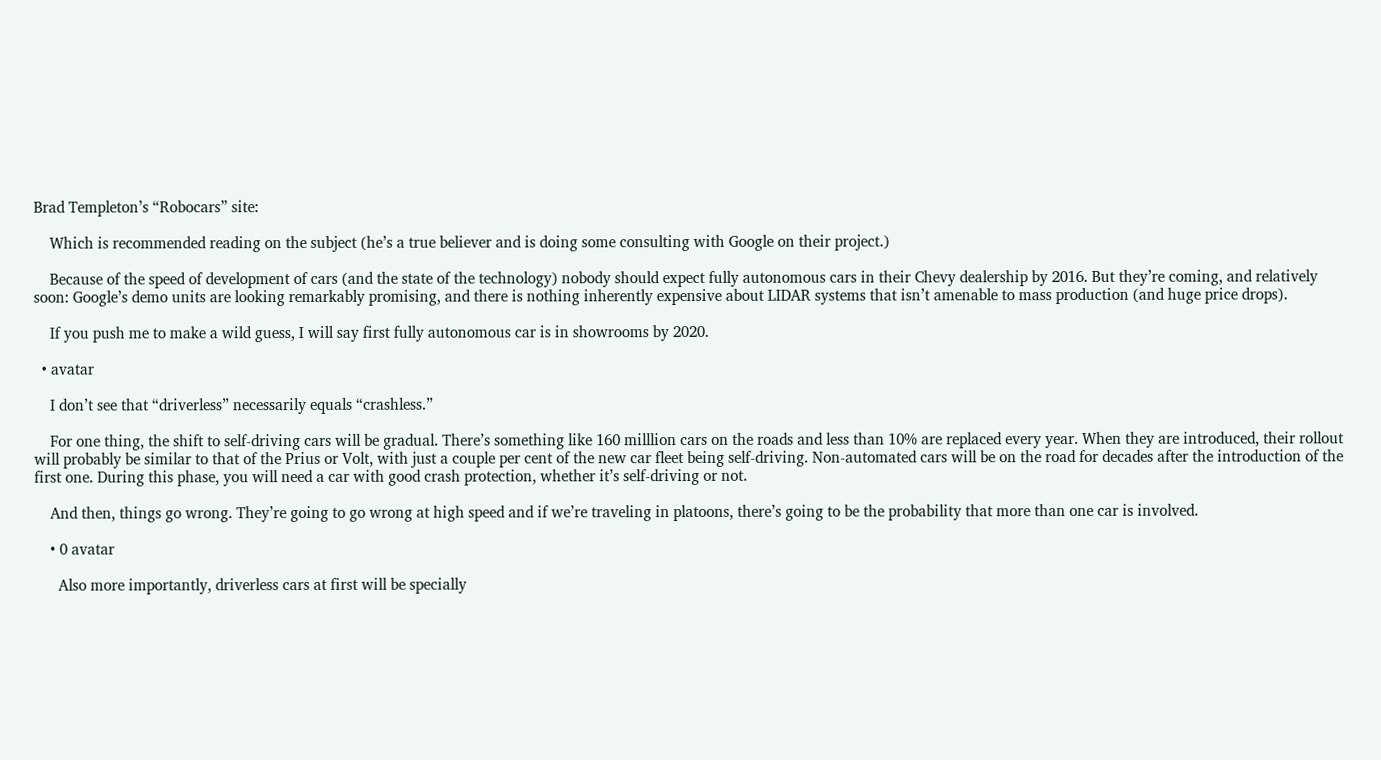Brad Templeton’s “Robocars” site:

    Which is recommended reading on the subject (he’s a true believer and is doing some consulting with Google on their project.)

    Because of the speed of development of cars (and the state of the technology) nobody should expect fully autonomous cars in their Chevy dealership by 2016. But they’re coming, and relatively soon: Google’s demo units are looking remarkably promising, and there is nothing inherently expensive about LIDAR systems that isn’t amenable to mass production (and huge price drops).

    If you push me to make a wild guess, I will say first fully autonomous car is in showrooms by 2020.

  • avatar

    I don’t see that “driverless” necessarily equals “crashless.”

    For one thing, the shift to self-driving cars will be gradual. There’s something like 160 milllion cars on the roads and less than 10% are replaced every year. When they are introduced, their rollout will probably be similar to that of the Prius or Volt, with just a couple per cent of the new car fleet being self-driving. Non-automated cars will be on the road for decades after the introduction of the first one. During this phase, you will need a car with good crash protection, whether it’s self-driving or not.

    And then, things go wrong. They’re going to go wrong at high speed and if we’re traveling in platoons, there’s going to be the probability that more than one car is involved.

    • 0 avatar

      Also more importantly, driverless cars at first will be specially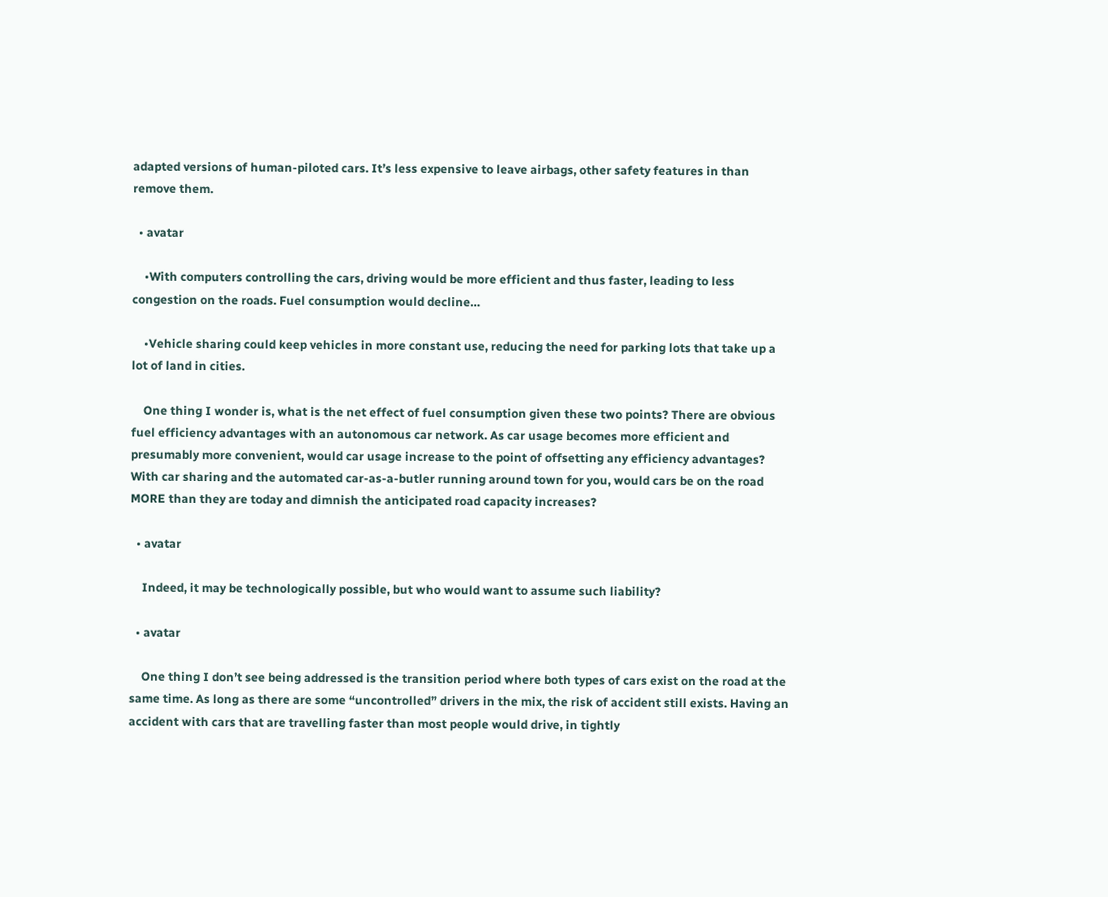adapted versions of human-piloted cars. It’s less expensive to leave airbags, other safety features in than remove them.

  • avatar

    •With computers controlling the cars, driving would be more efficient and thus faster, leading to less congestion on the roads. Fuel consumption would decline…

    •Vehicle sharing could keep vehicles in more constant use, reducing the need for parking lots that take up a lot of land in cities.

    One thing I wonder is, what is the net effect of fuel consumption given these two points? There are obvious fuel efficiency advantages with an autonomous car network. As car usage becomes more efficient and presumably more convenient, would car usage increase to the point of offsetting any efficiency advantages? With car sharing and the automated car-as-a-butler running around town for you, would cars be on the road MORE than they are today and dimnish the anticipated road capacity increases?

  • avatar

    Indeed, it may be technologically possible, but who would want to assume such liability?

  • avatar

    One thing I don’t see being addressed is the transition period where both types of cars exist on the road at the same time. As long as there are some “uncontrolled” drivers in the mix, the risk of accident still exists. Having an accident with cars that are travelling faster than most people would drive, in tightly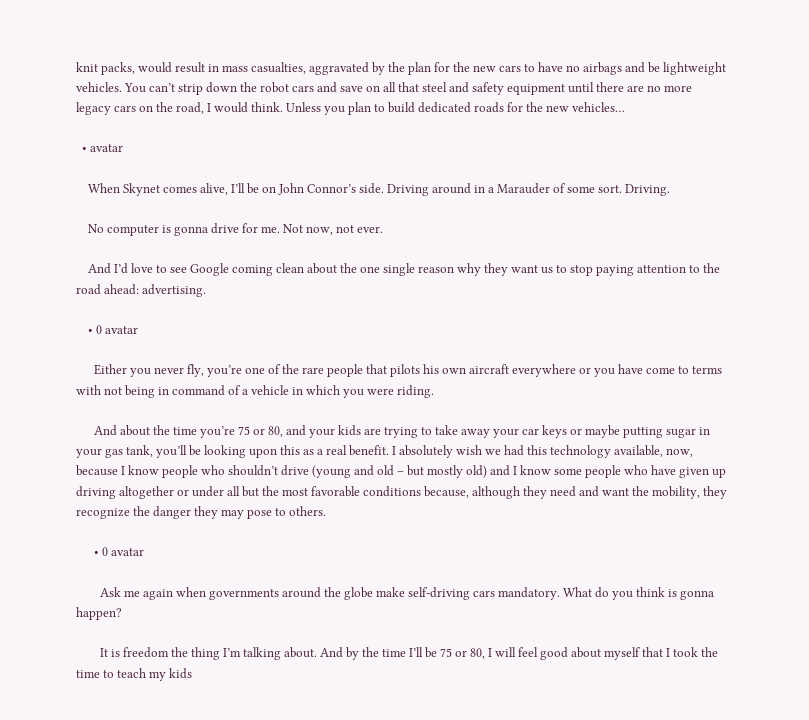knit packs, would result in mass casualties, aggravated by the plan for the new cars to have no airbags and be lightweight vehicles. You can’t strip down the robot cars and save on all that steel and safety equipment until there are no more legacy cars on the road, I would think. Unless you plan to build dedicated roads for the new vehicles…

  • avatar

    When Skynet comes alive, I’ll be on John Connor’s side. Driving around in a Marauder of some sort. Driving.

    No computer is gonna drive for me. Not now, not ever.

    And I’d love to see Google coming clean about the one single reason why they want us to stop paying attention to the road ahead: advertising.

    • 0 avatar

      Either you never fly, you’re one of the rare people that pilots his own aircraft everywhere or you have come to terms with not being in command of a vehicle in which you were riding.

      And about the time you’re 75 or 80, and your kids are trying to take away your car keys or maybe putting sugar in your gas tank, you’ll be looking upon this as a real benefit. I absolutely wish we had this technology available, now, because I know people who shouldn’t drive (young and old – but mostly old) and I know some people who have given up driving altogether or under all but the most favorable conditions because, although they need and want the mobility, they recognize the danger they may pose to others.

      • 0 avatar

        Ask me again when governments around the globe make self-driving cars mandatory. What do you think is gonna happen?

        It is freedom the thing I’m talking about. And by the time I’ll be 75 or 80, I will feel good about myself that I took the time to teach my kids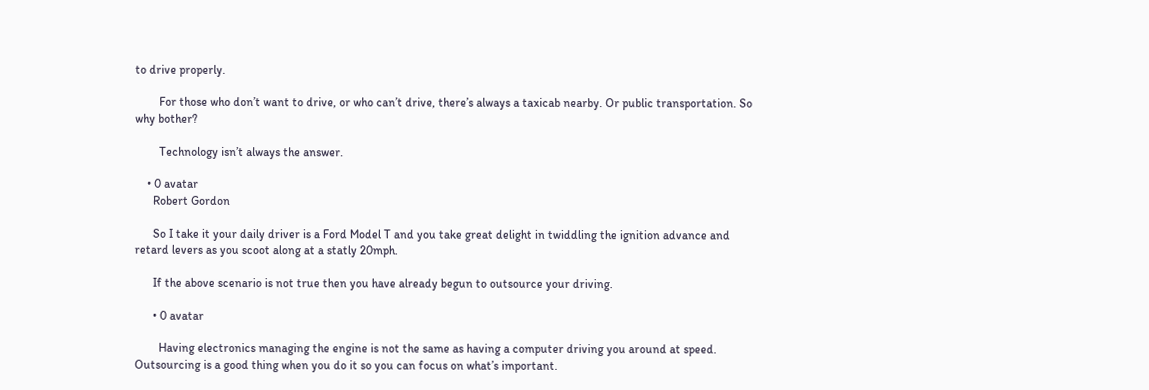to drive properly.

        For those who don’t want to drive, or who can’t drive, there’s always a taxicab nearby. Or public transportation. So why bother?

        Technology isn’t always the answer.

    • 0 avatar
      Robert Gordon

      So I take it your daily driver is a Ford Model T and you take great delight in twiddling the ignition advance and retard levers as you scoot along at a statly 20mph.

      If the above scenario is not true then you have already begun to outsource your driving.

      • 0 avatar

        Having electronics managing the engine is not the same as having a computer driving you around at speed. Outsourcing is a good thing when you do it so you can focus on what’s important.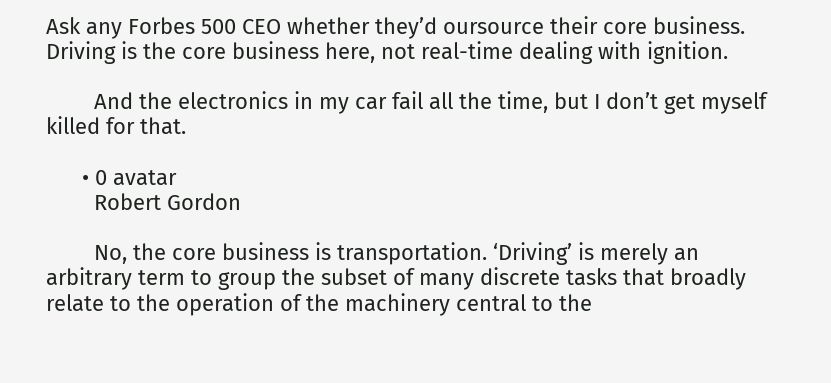Ask any Forbes 500 CEO whether they’d oursource their core business. Driving is the core business here, not real-time dealing with ignition.

        And the electronics in my car fail all the time, but I don’t get myself killed for that.

      • 0 avatar
        Robert Gordon

        No, the core business is transportation. ‘Driving’ is merely an arbitrary term to group the subset of many discrete tasks that broadly relate to the operation of the machinery central to the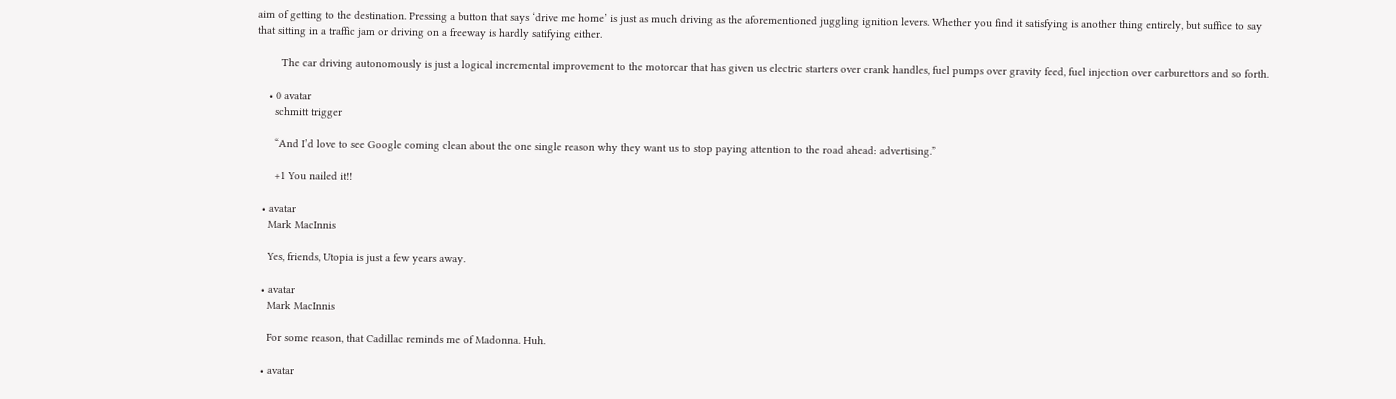aim of getting to the destination. Pressing a button that says ‘drive me home’ is just as much driving as the aforementioned juggling ignition levers. Whether you find it satisfying is another thing entirely, but suffice to say that sitting in a traffic jam or driving on a freeway is hardly satifying either.

        The car driving autonomously is just a logical incremental improvement to the motorcar that has given us electric starters over crank handles, fuel pumps over gravity feed, fuel injection over carburettors and so forth.

    • 0 avatar
      schmitt trigger

      “And I’d love to see Google coming clean about the one single reason why they want us to stop paying attention to the road ahead: advertising.”

      +1 You nailed it!!

  • avatar
    Mark MacInnis

    Yes, friends, Utopia is just a few years away.

  • avatar
    Mark MacInnis

    For some reason, that Cadillac reminds me of Madonna. Huh.

  • avatar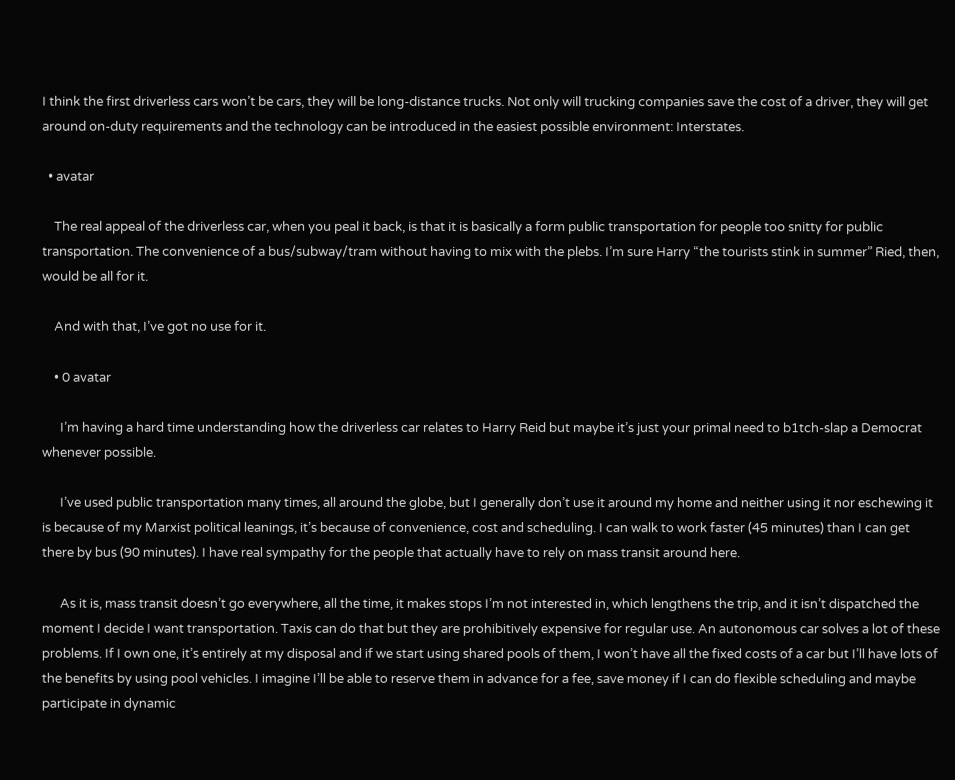I think the first driverless cars won’t be cars, they will be long-distance trucks. Not only will trucking companies save the cost of a driver, they will get around on-duty requirements and the technology can be introduced in the easiest possible environment: Interstates.

  • avatar

    The real appeal of the driverless car, when you peal it back, is that it is basically a form public transportation for people too snitty for public transportation. The convenience of a bus/subway/tram without having to mix with the plebs. I’m sure Harry “the tourists stink in summer” Ried, then, would be all for it.

    And with that, I’ve got no use for it.

    • 0 avatar

      I’m having a hard time understanding how the driverless car relates to Harry Reid but maybe it’s just your primal need to b1tch-slap a Democrat whenever possible.

      I’ve used public transportation many times, all around the globe, but I generally don’t use it around my home and neither using it nor eschewing it is because of my Marxist political leanings, it’s because of convenience, cost and scheduling. I can walk to work faster (45 minutes) than I can get there by bus (90 minutes). I have real sympathy for the people that actually have to rely on mass transit around here.

      As it is, mass transit doesn’t go everywhere, all the time, it makes stops I’m not interested in, which lengthens the trip, and it isn’t dispatched the moment I decide I want transportation. Taxis can do that but they are prohibitively expensive for regular use. An autonomous car solves a lot of these problems. If I own one, it’s entirely at my disposal and if we start using shared pools of them, I won’t have all the fixed costs of a car but I’ll have lots of the benefits by using pool vehicles. I imagine I’ll be able to reserve them in advance for a fee, save money if I can do flexible scheduling and maybe participate in dynamic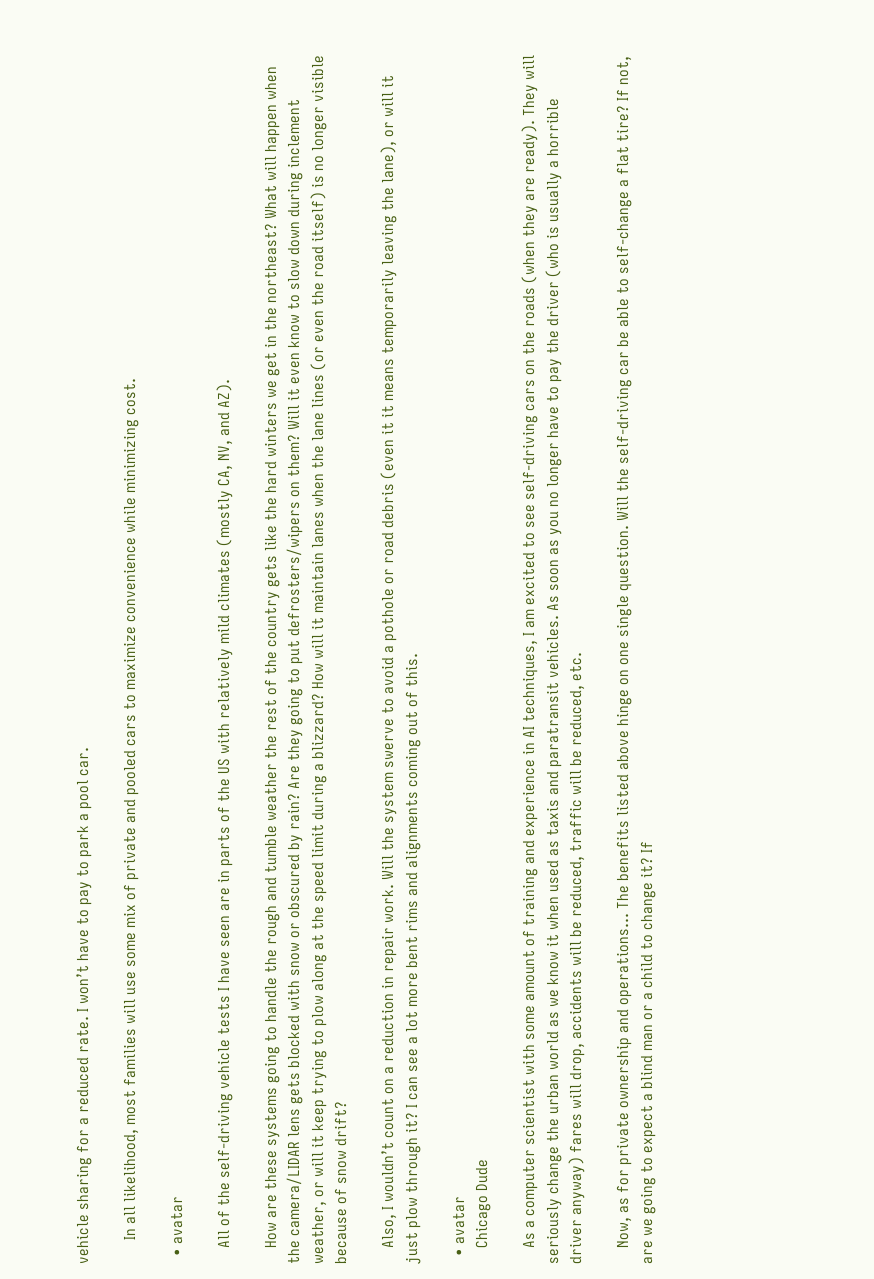vehicle sharing for a reduced rate. I won’t have to pay to park a pool car.

      In all likelihood, most families will use some mix of private and pooled cars to maximize convenience while minimizing cost.

  • avatar

    All of the self-driving vehicle tests I have seen are in parts of the US with relatively mild climates (mostly CA, NV, and AZ).

    How are these systems going to handle the rough and tumble weather the rest of the country gets like the hard winters we get in the northeast? What will happen when the camera/LIDAR lens gets blocked with snow or obscured by rain? Are they going to put defrosters/wipers on them? Will it even know to slow down during inclement weather, or will it keep trying to plow along at the speed limit during a blizzard? How will it maintain lanes when the lane lines (or even the road itself) is no longer visible because of snow drift?

    Also, I wouldn’t count on a reduction in repair work. Will the system swerve to avoid a pothole or road debris (even it it means temporarily leaving the lane), or will it just plow through it? I can see a lot more bent rims and alignments coming out of this.

  • avatar
    Chicago Dude

    As a computer scientist with some amount of training and experience in AI techniques, I am excited to see self-driving cars on the roads (when they are ready). They will seriously change the urban world as we know it when used as taxis and paratransit vehicles. As soon as you no longer have to pay the driver (who is usually a horrible driver anyway) fares will drop, accidents will be reduced, traffic will be reduced, etc.

    Now, as for private ownership and operations… The benefits listed above hinge on one single question. Will the self-driving car be able to self-change a flat tire? If not, are we going to expect a blind man or a child to change it? If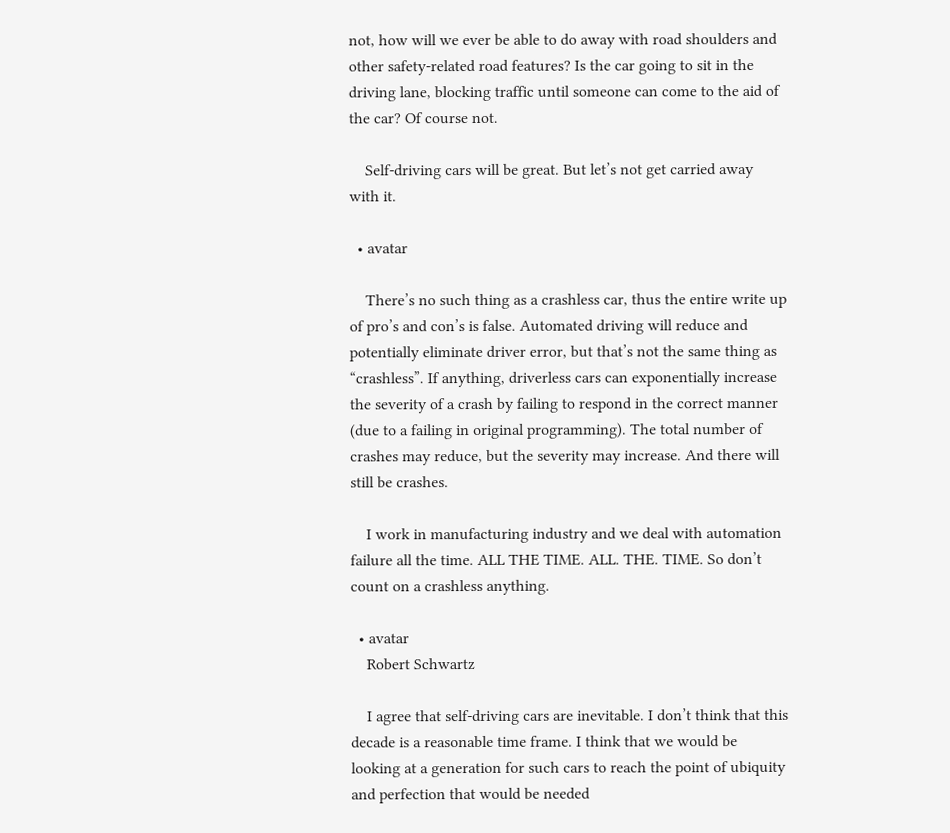not, how will we ever be able to do away with road shoulders and other safety-related road features? Is the car going to sit in the driving lane, blocking traffic until someone can come to the aid of the car? Of course not.

    Self-driving cars will be great. But let’s not get carried away with it.

  • avatar

    There’s no such thing as a crashless car, thus the entire write up of pro’s and con’s is false. Automated driving will reduce and potentially eliminate driver error, but that’s not the same thing as “crashless”. If anything, driverless cars can exponentially increase the severity of a crash by failing to respond in the correct manner (due to a failing in original programming). The total number of crashes may reduce, but the severity may increase. And there will still be crashes.

    I work in manufacturing industry and we deal with automation failure all the time. ALL THE TIME. ALL. THE. TIME. So don’t count on a crashless anything.

  • avatar
    Robert Schwartz

    I agree that self-driving cars are inevitable. I don’t think that this decade is a reasonable time frame. I think that we would be looking at a generation for such cars to reach the point of ubiquity and perfection that would be needed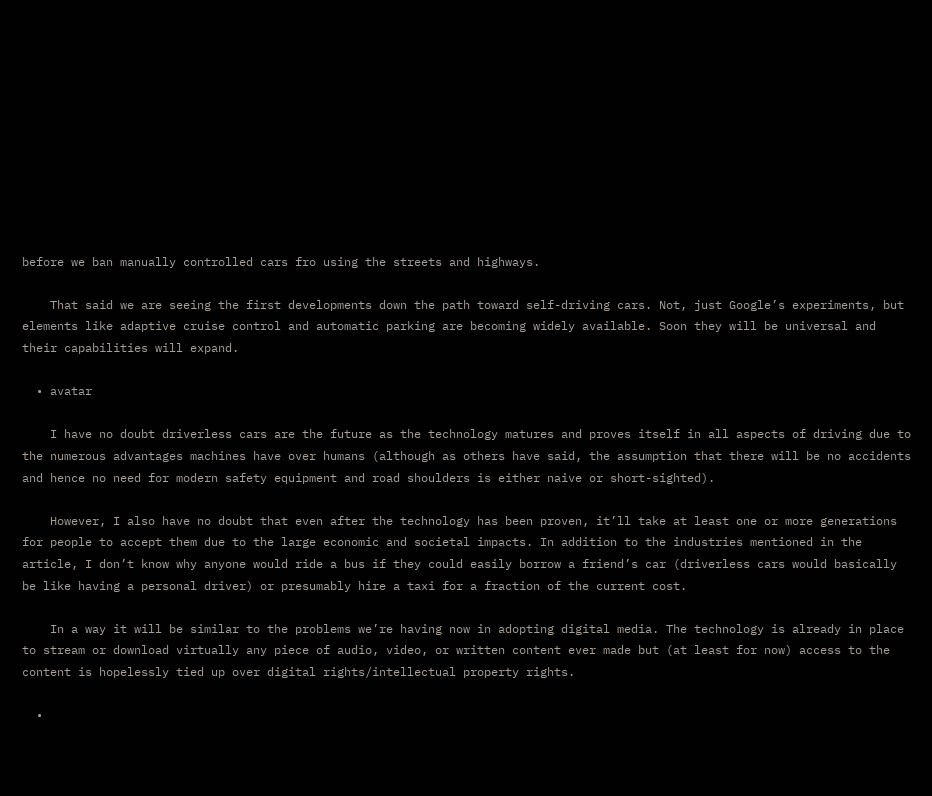before we ban manually controlled cars fro using the streets and highways.

    That said we are seeing the first developments down the path toward self-driving cars. Not, just Google’s experiments, but elements like adaptive cruise control and automatic parking are becoming widely available. Soon they will be universal and their capabilities will expand.

  • avatar

    I have no doubt driverless cars are the future as the technology matures and proves itself in all aspects of driving due to the numerous advantages machines have over humans (although as others have said, the assumption that there will be no accidents and hence no need for modern safety equipment and road shoulders is either naive or short-sighted).

    However, I also have no doubt that even after the technology has been proven, it’ll take at least one or more generations for people to accept them due to the large economic and societal impacts. In addition to the industries mentioned in the article, I don’t know why anyone would ride a bus if they could easily borrow a friend’s car (driverless cars would basically be like having a personal driver) or presumably hire a taxi for a fraction of the current cost.

    In a way it will be similar to the problems we’re having now in adopting digital media. The technology is already in place to stream or download virtually any piece of audio, video, or written content ever made but (at least for now) access to the content is hopelessly tied up over digital rights/intellectual property rights.

  •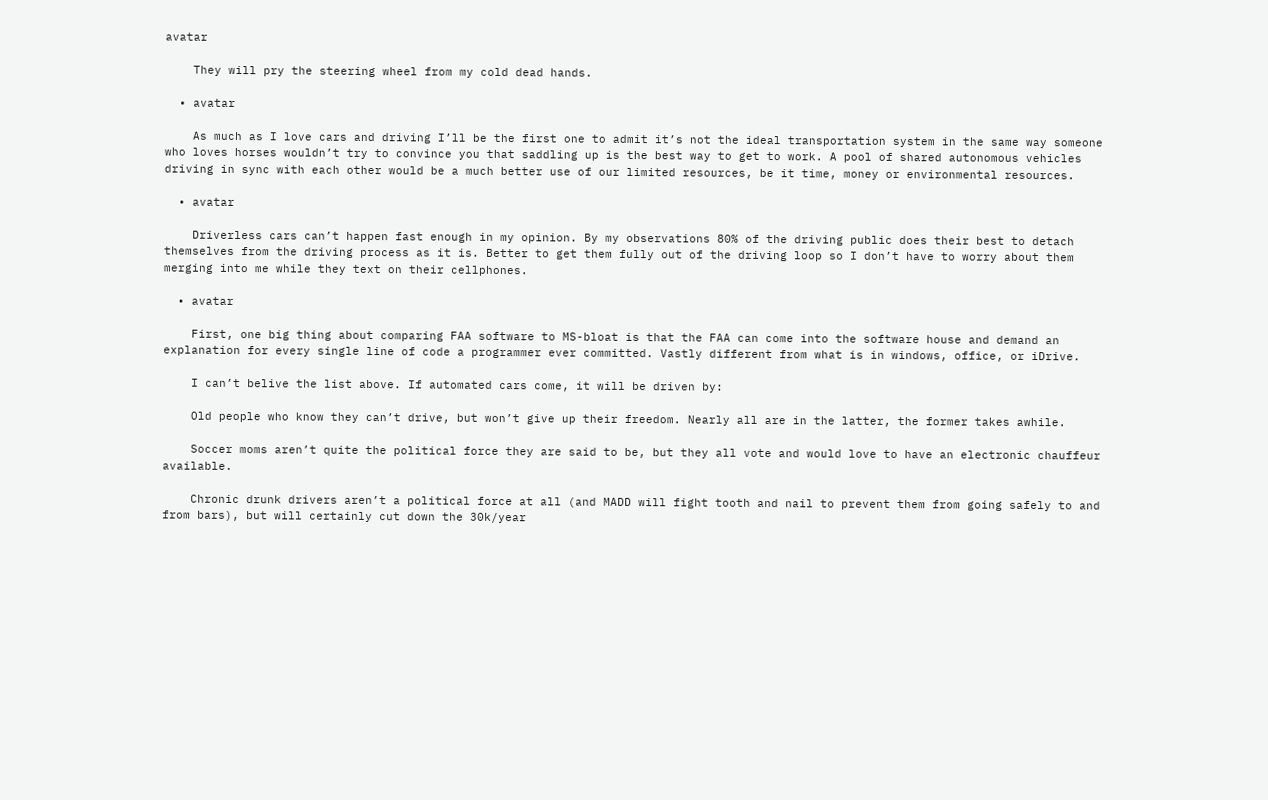avatar

    They will pry the steering wheel from my cold dead hands.

  • avatar

    As much as I love cars and driving I’ll be the first one to admit it’s not the ideal transportation system in the same way someone who loves horses wouldn’t try to convince you that saddling up is the best way to get to work. A pool of shared autonomous vehicles driving in sync with each other would be a much better use of our limited resources, be it time, money or environmental resources.

  • avatar

    Driverless cars can’t happen fast enough in my opinion. By my observations 80% of the driving public does their best to detach themselves from the driving process as it is. Better to get them fully out of the driving loop so I don’t have to worry about them merging into me while they text on their cellphones.

  • avatar

    First, one big thing about comparing FAA software to MS-bloat is that the FAA can come into the software house and demand an explanation for every single line of code a programmer ever committed. Vastly different from what is in windows, office, or iDrive.

    I can’t belive the list above. If automated cars come, it will be driven by:

    Old people who know they can’t drive, but won’t give up their freedom. Nearly all are in the latter, the former takes awhile.

    Soccer moms aren’t quite the political force they are said to be, but they all vote and would love to have an electronic chauffeur available.

    Chronic drunk drivers aren’t a political force at all (and MADD will fight tooth and nail to prevent them from going safely to and from bars), but will certainly cut down the 30k/year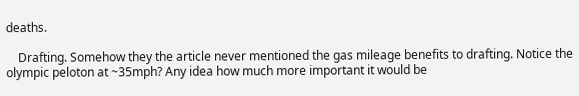deaths.

    Drafting. Somehow they the article never mentioned the gas mileage benefits to drafting. Notice the olympic peloton at ~35mph? Any idea how much more important it would be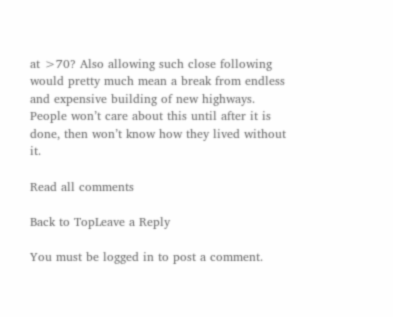at >70? Also allowing such close following would pretty much mean a break from endless and expensive building of new highways. People won’t care about this until after it is done, then won’t know how they lived without it.

Read all comments

Back to TopLeave a Reply

You must be logged in to post a comment.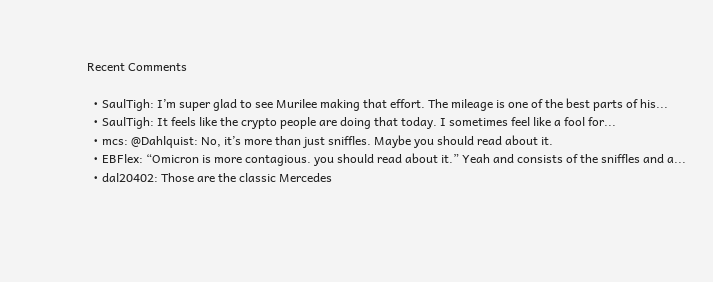Recent Comments

  • SaulTigh: I’m super glad to see Murilee making that effort. The mileage is one of the best parts of his...
  • SaulTigh: It feels like the crypto people are doing that today. I sometimes feel like a fool for...
  • mcs: @Dahlquist: No, it’s more than just sniffles. Maybe you should read about it.
  • EBFlex: “Omicron is more contagious. you should read about it.” Yeah and consists of the sniffles and a...
  • dal20402: Those are the classic Mercedes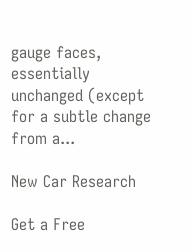gauge faces, essentially unchanged (except for a subtle change from a...

New Car Research

Get a Free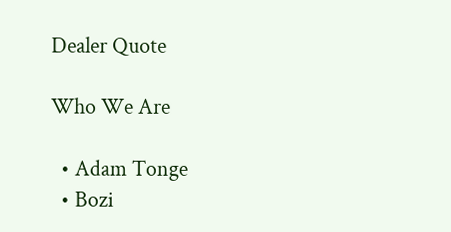Dealer Quote

Who We Are

  • Adam Tonge
  • Bozi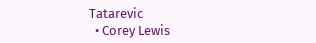Tatarevic
  • Corey Lewis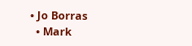• Jo Borras
  • Mark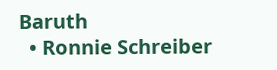Baruth
  • Ronnie Schreiber